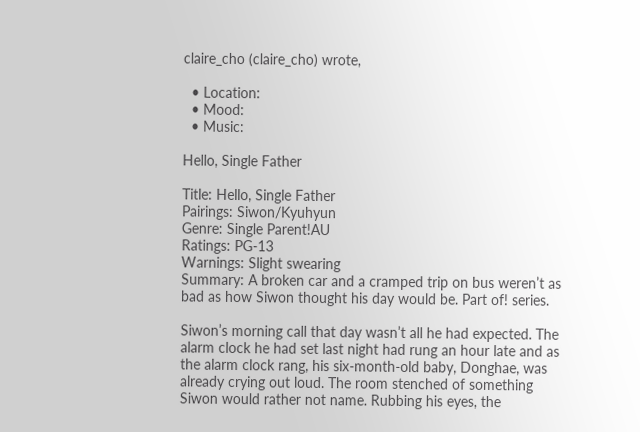claire_cho (claire_cho) wrote,

  • Location:
  • Mood:
  • Music:

Hello, Single Father

Title: Hello, Single Father
Pairings: Siwon/Kyuhyun
Genre: Single Parent!AU
Ratings: PG-13
Warnings: Slight swearing
Summary: A broken car and a cramped trip on bus weren’t as bad as how Siwon thought his day would be. Part of! series.

Siwon’s morning call that day wasn’t all he had expected. The alarm clock he had set last night had rung an hour late and as the alarm clock rang, his six-month-old baby, Donghae, was already crying out loud. The room stenched of something Siwon would rather not name. Rubbing his eyes, the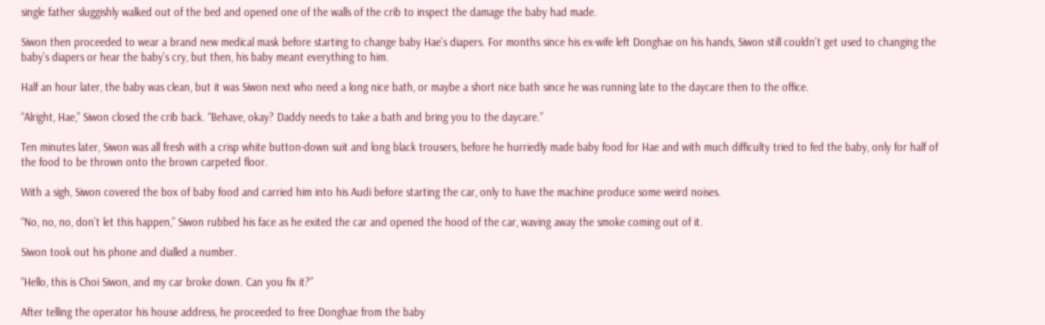single father sluggishly walked out of the bed and opened one of the walls of the crib to inspect the damage the baby had made.

Siwon then proceeded to wear a brand new medical mask before starting to change baby Hae’s diapers. For months since his ex-wife left Donghae on his hands, Siwon still couldn’t get used to changing the baby’s diapers or hear the baby’s cry, but then, his baby meant everything to him.

Half an hour later, the baby was clean, but it was Siwon next who need a long nice bath, or maybe a short nice bath since he was running late to the daycare then to the office.

“Alright, Hae,” Siwon closed the crib back. “Behave, okay? Daddy needs to take a bath and bring you to the daycare.”

Ten minutes later, Siwon was all fresh with a crisp white button-down suit and long black trousers, before he hurriedly made baby food for Hae and with much difficulty tried to fed the baby, only for half of the food to be thrown onto the brown carpeted floor.

With a sigh, Siwon covered the box of baby food and carried him into his Audi before starting the car, only to have the machine produce some weird noises.

“No, no, no, don’t let this happen,” Siwon rubbed his face as he exited the car and opened the hood of the car, waving away the smoke coming out of it.

Siwon took out his phone and dialled a number.

“Hello, this is Choi Siwon, and my car broke down. Can you fix it?”

After telling the operator his house address, he proceeded to free Donghae from the baby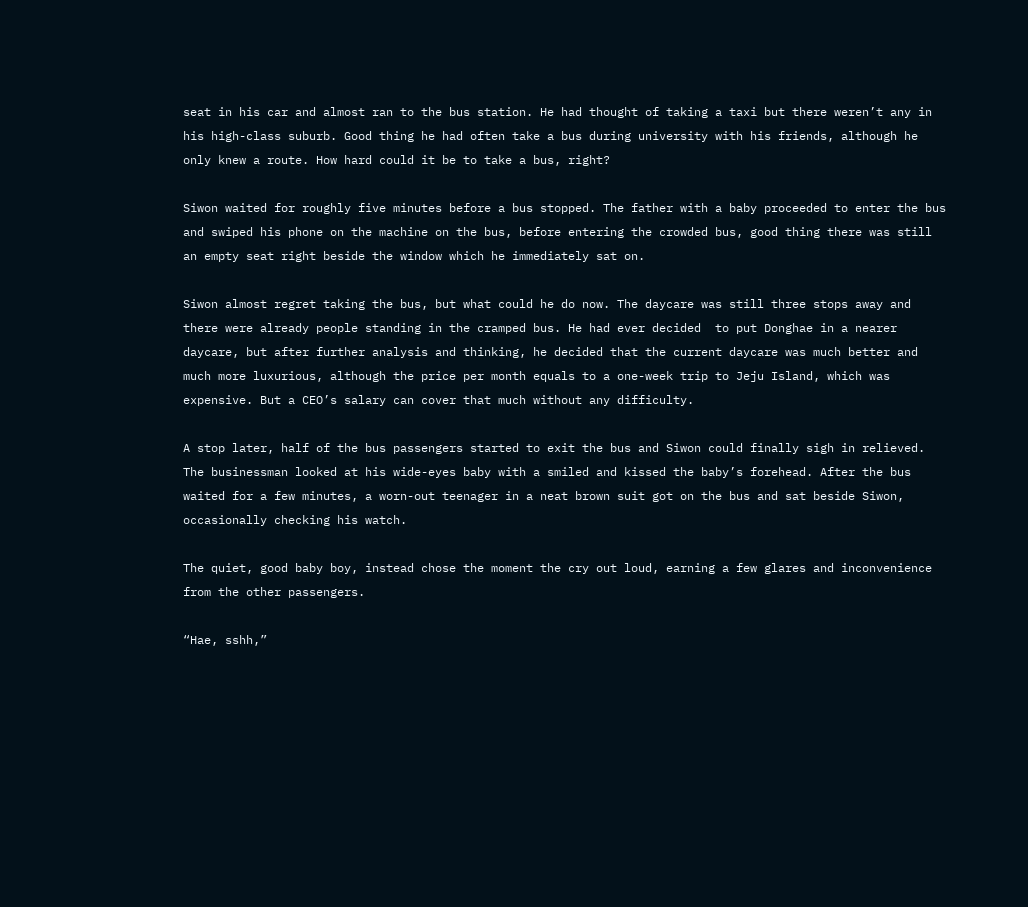seat in his car and almost ran to the bus station. He had thought of taking a taxi but there weren’t any in his high-class suburb. Good thing he had often take a bus during university with his friends, although he only knew a route. How hard could it be to take a bus, right?

Siwon waited for roughly five minutes before a bus stopped. The father with a baby proceeded to enter the bus and swiped his phone on the machine on the bus, before entering the crowded bus, good thing there was still an empty seat right beside the window which he immediately sat on.

Siwon almost regret taking the bus, but what could he do now. The daycare was still three stops away and there were already people standing in the cramped bus. He had ever decided  to put Donghae in a nearer daycare, but after further analysis and thinking, he decided that the current daycare was much better and much more luxurious, although the price per month equals to a one-week trip to Jeju Island, which was expensive. But a CEO’s salary can cover that much without any difficulty.

A stop later, half of the bus passengers started to exit the bus and Siwon could finally sigh in relieved. The businessman looked at his wide-eyes baby with a smiled and kissed the baby’s forehead. After the bus waited for a few minutes, a worn-out teenager in a neat brown suit got on the bus and sat beside Siwon, occasionally checking his watch.

The quiet, good baby boy, instead chose the moment the cry out loud, earning a few glares and inconvenience from the other passengers.

“Hae, sshh,”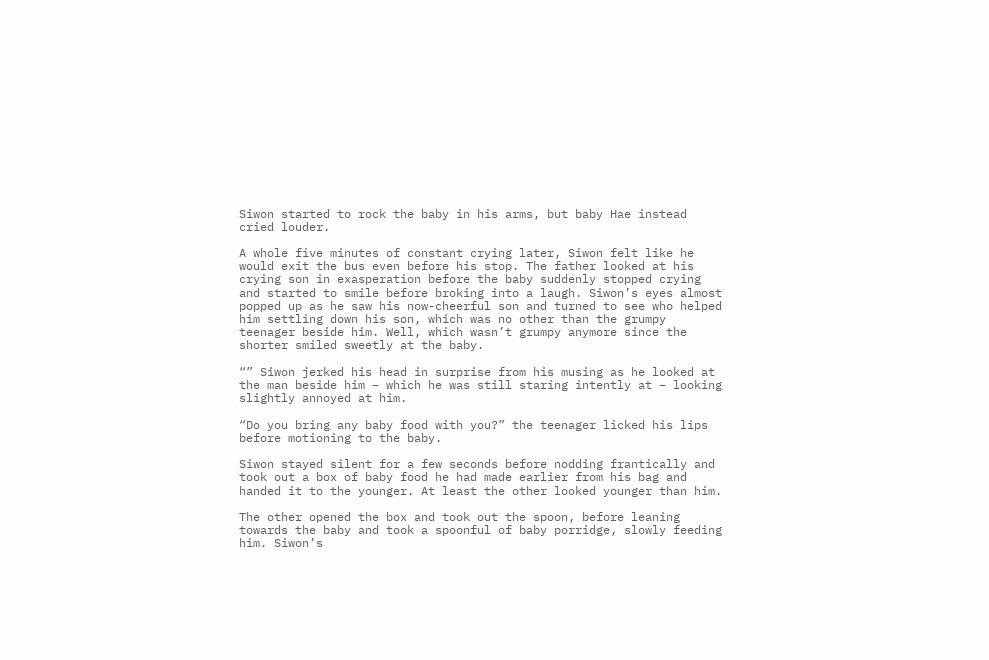Siwon started to rock the baby in his arms, but baby Hae instead cried louder.

A whole five minutes of constant crying later, Siwon felt like he would exit the bus even before his stop. The father looked at his crying son in exasperation before the baby suddenly stopped crying and started to smile before broking into a laugh. Siwon’s eyes almost popped up as he saw his now-cheerful son and turned to see who helped him settling down his son, which was no other than the grumpy teenager beside him. Well, which wasn’t grumpy anymore since the shorter smiled sweetly at the baby.

“” Siwon jerked his head in surprise from his musing as he looked at the man beside him – which he was still staring intently at – looking slightly annoyed at him.

“Do you bring any baby food with you?” the teenager licked his lips before motioning to the baby.

Siwon stayed silent for a few seconds before nodding frantically and took out a box of baby food he had made earlier from his bag and handed it to the younger. At least the other looked younger than him.

The other opened the box and took out the spoon, before leaning towards the baby and took a spoonful of baby porridge, slowly feeding him. Siwon’s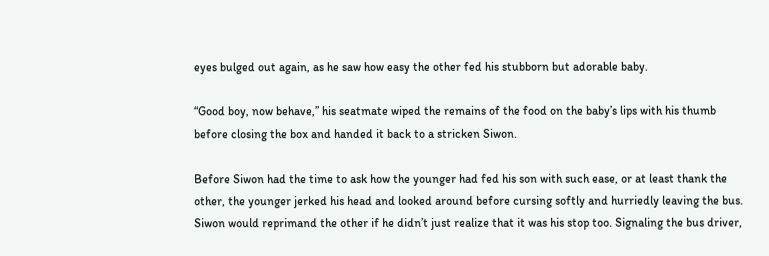eyes bulged out again, as he saw how easy the other fed his stubborn but adorable baby.

“Good boy, now behave,” his seatmate wiped the remains of the food on the baby’s lips with his thumb before closing the box and handed it back to a stricken Siwon.

Before Siwon had the time to ask how the younger had fed his son with such ease, or at least thank the other, the younger jerked his head and looked around before cursing softly and hurriedly leaving the bus. Siwon would reprimand the other if he didn’t just realize that it was his stop too. Signaling the bus driver,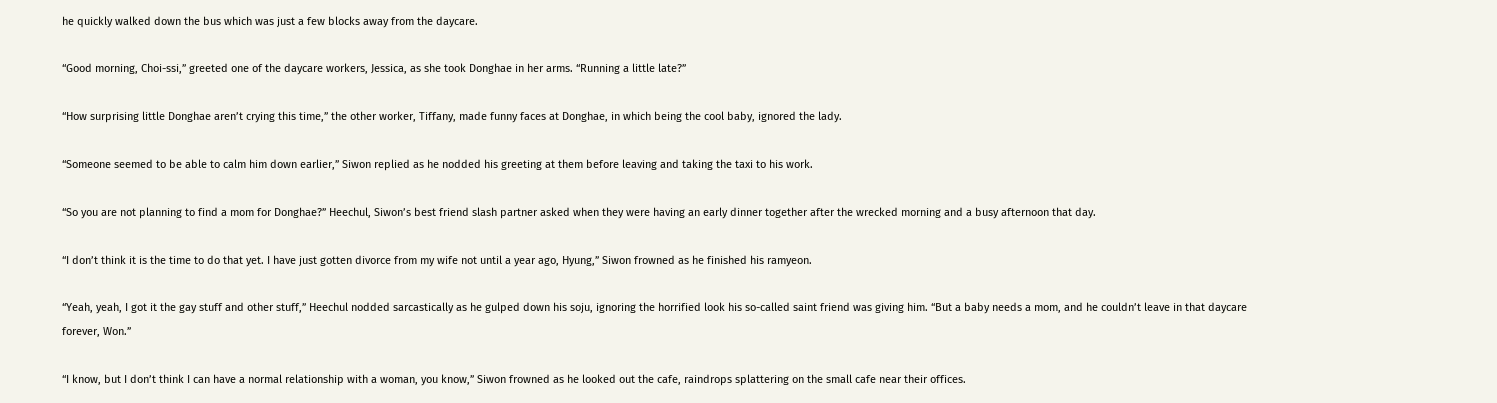he quickly walked down the bus which was just a few blocks away from the daycare.

“Good morning, Choi-ssi,” greeted one of the daycare workers, Jessica, as she took Donghae in her arms. “Running a little late?”

“How surprising little Donghae aren’t crying this time,” the other worker, Tiffany, made funny faces at Donghae, in which being the cool baby, ignored the lady.

“Someone seemed to be able to calm him down earlier,” Siwon replied as he nodded his greeting at them before leaving and taking the taxi to his work.

“So you are not planning to find a mom for Donghae?” Heechul, Siwon’s best friend slash partner asked when they were having an early dinner together after the wrecked morning and a busy afternoon that day.

“I don’t think it is the time to do that yet. I have just gotten divorce from my wife not until a year ago, Hyung,” Siwon frowned as he finished his ramyeon.

“Yeah, yeah, I got it the gay stuff and other stuff,” Heechul nodded sarcastically as he gulped down his soju, ignoring the horrified look his so-called saint friend was giving him. “But a baby needs a mom, and he couldn’t leave in that daycare forever, Won.”

“I know, but I don’t think I can have a normal relationship with a woman, you know,” Siwon frowned as he looked out the cafe, raindrops splattering on the small cafe near their offices.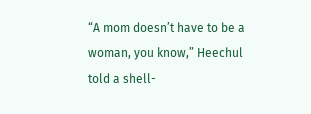“A mom doesn’t have to be a woman, you know,” Heechul told a shell-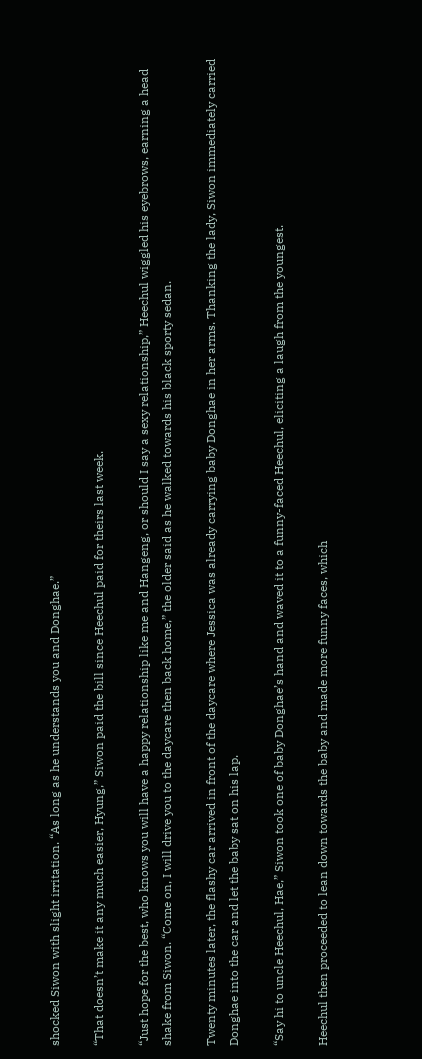shocked Siwon with slight irritation. “As long as he understands you and Donghae.”

“That doesn’t make it any much easier, Hyung,” Siwon paid the bill since Heechul paid for theirs last week.

“Just hope for the best, who knows you will have a happy relationship like me and Hangeng, or should I say a sexy relationship,” Heechul wiggled his eyebrows, earning a head shake from Siwon. “Come on, I will drive you to the daycare then back home,” the older said as he walked towards his black sporty sedan.

Twenty minutes later, the flashy car arrived in front of the daycare where Jessica was already carrying baby Donghae in her arms. Thanking the lady, Siwon immediately carried Donghae into the car and let the baby sat on his lap.

“Say hi to uncle Heechul, Hae,” Siwon took one of baby Donghae’s hand and waved it to a funny-faced Heechul, eliciting a laugh from the youngest.

Heechul then proceeded to lean down towards the baby and made more funny faces, which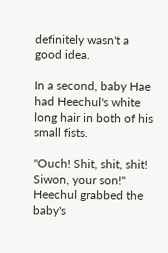definitely wasn't a good idea.

In a second, baby Hae had Heechul's white long hair in both of his small fists.

"Ouch! Shit, shit, shit! Siwon, your son!" Heechul grabbed the baby's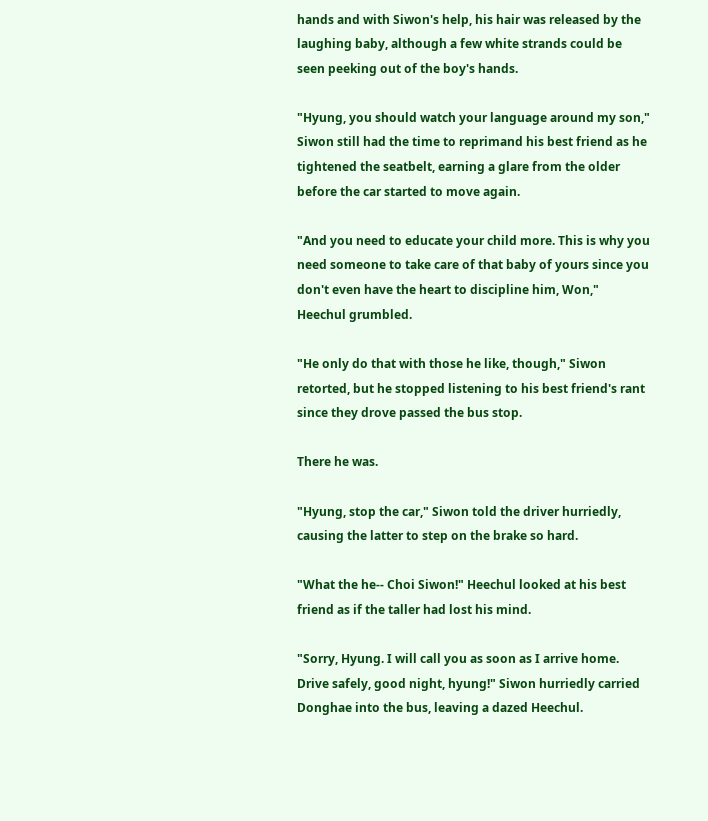hands and with Siwon's help, his hair was released by the laughing baby, although a few white strands could be seen peeking out of the boy's hands.

"Hyung, you should watch your language around my son," Siwon still had the time to reprimand his best friend as he tightened the seatbelt, earning a glare from the older before the car started to move again.

"And you need to educate your child more. This is why you need someone to take care of that baby of yours since you don't even have the heart to discipline him, Won," Heechul grumbled.

"He only do that with those he like, though," Siwon retorted, but he stopped listening to his best friend's rant since they drove passed the bus stop.

There he was.

"Hyung, stop the car," Siwon told the driver hurriedly, causing the latter to step on the brake so hard.

"What the he-- Choi Siwon!" Heechul looked at his best friend as if the taller had lost his mind.

"Sorry, Hyung. I will call you as soon as I arrive home. Drive safely, good night, hyung!" Siwon hurriedly carried Donghae into the bus, leaving a dazed Heechul.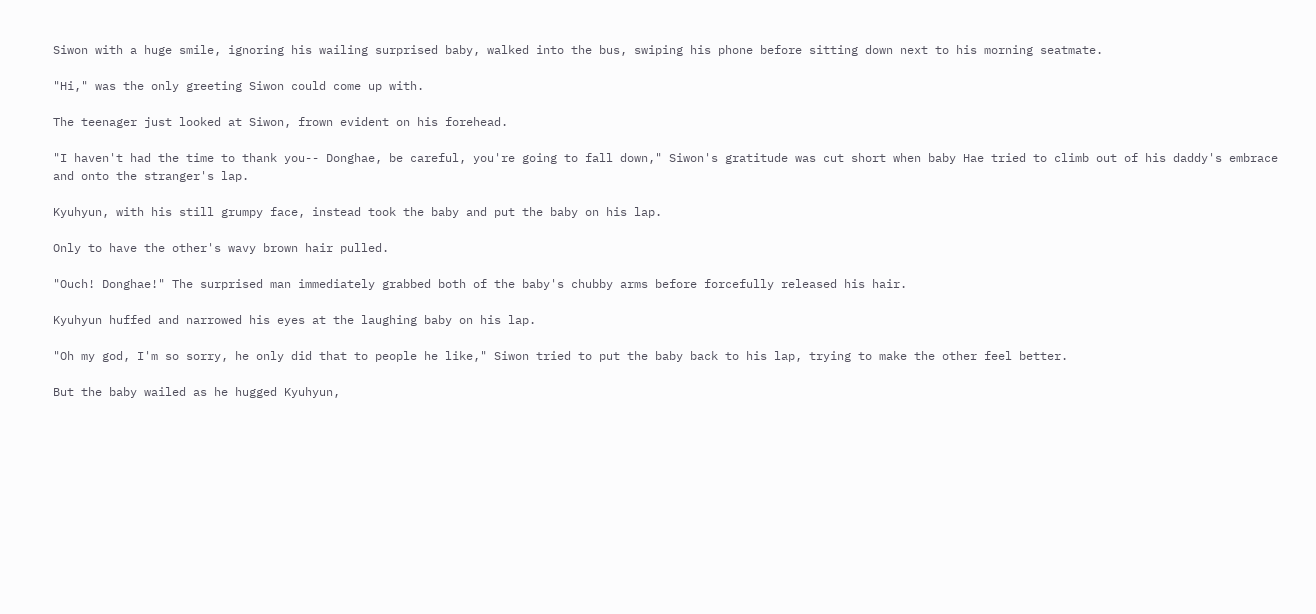Siwon with a huge smile, ignoring his wailing surprised baby, walked into the bus, swiping his phone before sitting down next to his morning seatmate.

"Hi," was the only greeting Siwon could come up with.

The teenager just looked at Siwon, frown evident on his forehead.

"I haven't had the time to thank you-- Donghae, be careful, you're going to fall down," Siwon's gratitude was cut short when baby Hae tried to climb out of his daddy's embrace and onto the stranger's lap.

Kyuhyun, with his still grumpy face, instead took the baby and put the baby on his lap.

Only to have the other's wavy brown hair pulled.

"Ouch! Donghae!" The surprised man immediately grabbed both of the baby's chubby arms before forcefully released his hair.

Kyuhyun huffed and narrowed his eyes at the laughing baby on his lap.

"Oh my god, I'm so sorry, he only did that to people he like," Siwon tried to put the baby back to his lap, trying to make the other feel better.

But the baby wailed as he hugged Kyuhyun,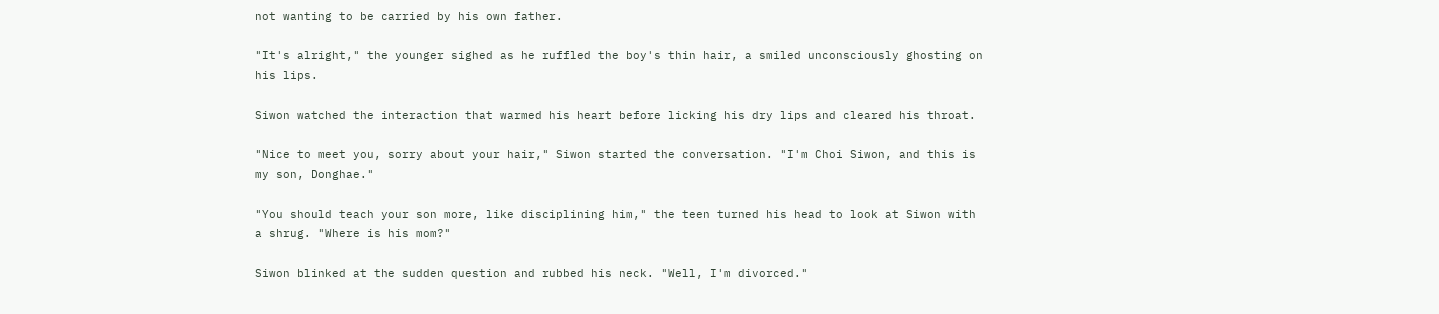not wanting to be carried by his own father.

"It's alright," the younger sighed as he ruffled the boy's thin hair, a smiled unconsciously ghosting on his lips.

Siwon watched the interaction that warmed his heart before licking his dry lips and cleared his throat.

"Nice to meet you, sorry about your hair," Siwon started the conversation. "I'm Choi Siwon, and this is my son, Donghae."

"You should teach your son more, like disciplining him," the teen turned his head to look at Siwon with a shrug. "Where is his mom?"

Siwon blinked at the sudden question and rubbed his neck. "Well, I'm divorced."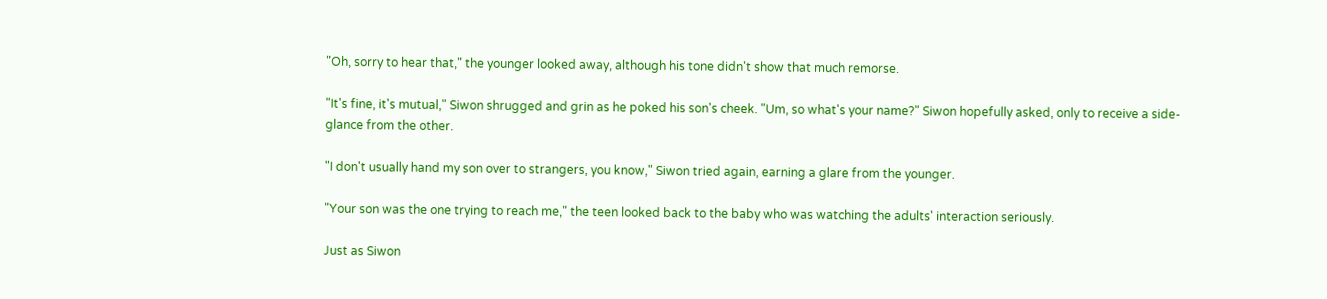"Oh, sorry to hear that," the younger looked away, although his tone didn't show that much remorse.

"It's fine, it's mutual," Siwon shrugged and grin as he poked his son's cheek. "Um, so what's your name?" Siwon hopefully asked, only to receive a side-glance from the other.

"I don't usually hand my son over to strangers, you know," Siwon tried again, earning a glare from the younger.

"Your son was the one trying to reach me," the teen looked back to the baby who was watching the adults' interaction seriously.

Just as Siwon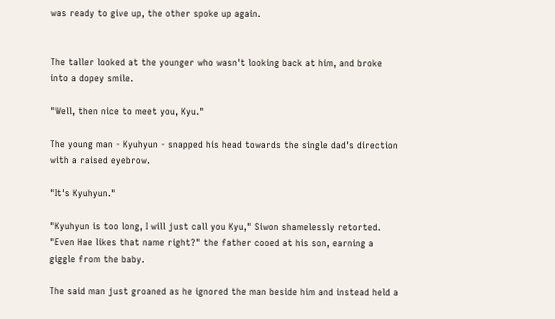was ready to give up, the other spoke up again.


The taller looked at the younger who wasn't looking back at him, and broke into a dopey smile.

"Well, then nice to meet you, Kyu."

The young man - Kyuhyun - snapped his head towards the single dad's direction with a raised eyebrow.

"It's Kyuhyun."

"Kyuhyun is too long, I will just call you Kyu," Siwon shamelessly retorted. "Even Hae likes that name right?" the father cooed at his son, earning a giggle from the baby.

The said man just groaned as he ignored the man beside him and instead held a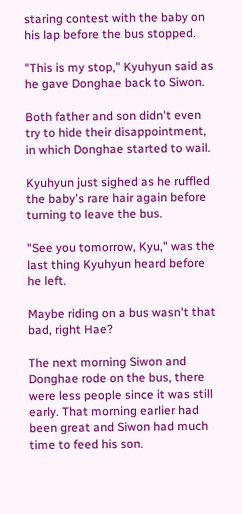staring contest with the baby on his lap before the bus stopped.

"This is my stop," Kyuhyun said as he gave Donghae back to Siwon.

Both father and son didn't even try to hide their disappointment, in which Donghae started to wail.

Kyuhyun just sighed as he ruffled the baby's rare hair again before turning to leave the bus.

"See you tomorrow, Kyu," was the last thing Kyuhyun heard before he left.

Maybe riding on a bus wasn't that bad, right Hae?

The next morning Siwon and Donghae rode on the bus, there were less people since it was still early. That morning earlier had been great and Siwon had much time to feed his son.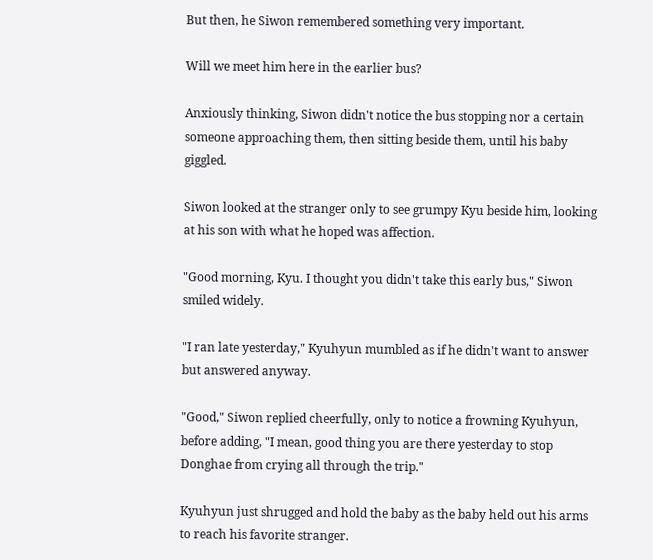But then, he Siwon remembered something very important.

Will we meet him here in the earlier bus?

Anxiously thinking, Siwon didn't notice the bus stopping nor a certain someone approaching them, then sitting beside them, until his baby giggled.

Siwon looked at the stranger only to see grumpy Kyu beside him, looking at his son with what he hoped was affection.

"Good morning, Kyu. I thought you didn't take this early bus," Siwon smiled widely.

"I ran late yesterday," Kyuhyun mumbled as if he didn't want to answer but answered anyway.

"Good," Siwon replied cheerfully, only to notice a frowning Kyuhyun, before adding, "I mean, good thing you are there yesterday to stop Donghae from crying all through the trip."

Kyuhyun just shrugged and hold the baby as the baby held out his arms to reach his favorite stranger.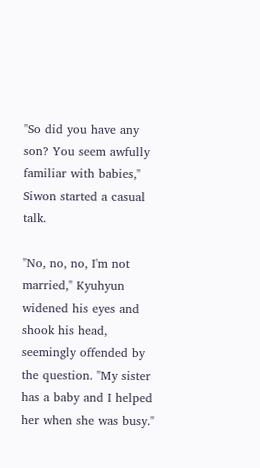"So did you have any son? You seem awfully familiar with babies," Siwon started a casual talk.

"No, no, no, I'm not married," Kyuhyun widened his eyes and shook his head, seemingly offended by the question. "My sister has a baby and I helped her when she was busy."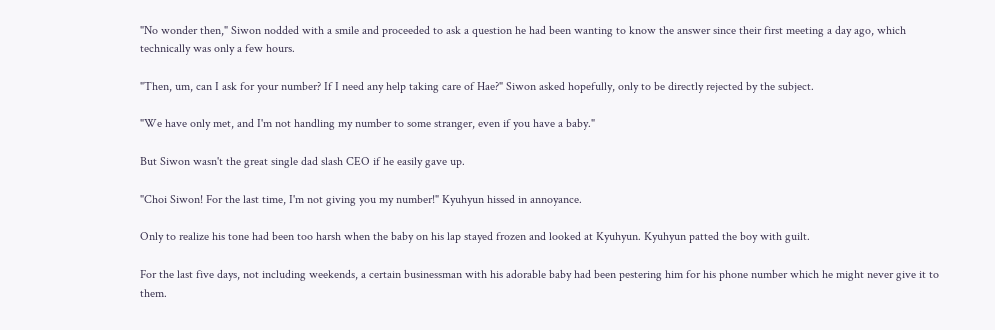"No wonder then," Siwon nodded with a smile and proceeded to ask a question he had been wanting to know the answer since their first meeting a day ago, which technically was only a few hours.

"Then, um, can I ask for your number? If I need any help taking care of Hae?" Siwon asked hopefully, only to be directly rejected by the subject.

"We have only met, and I'm not handling my number to some stranger, even if you have a baby."

But Siwon wasn't the great single dad slash CEO if he easily gave up.

"Choi Siwon! For the last time, I'm not giving you my number!" Kyuhyun hissed in annoyance.

Only to realize his tone had been too harsh when the baby on his lap stayed frozen and looked at Kyuhyun. Kyuhyun patted the boy with guilt.

For the last five days, not including weekends, a certain businessman with his adorable baby had been pestering him for his phone number which he might never give it to them.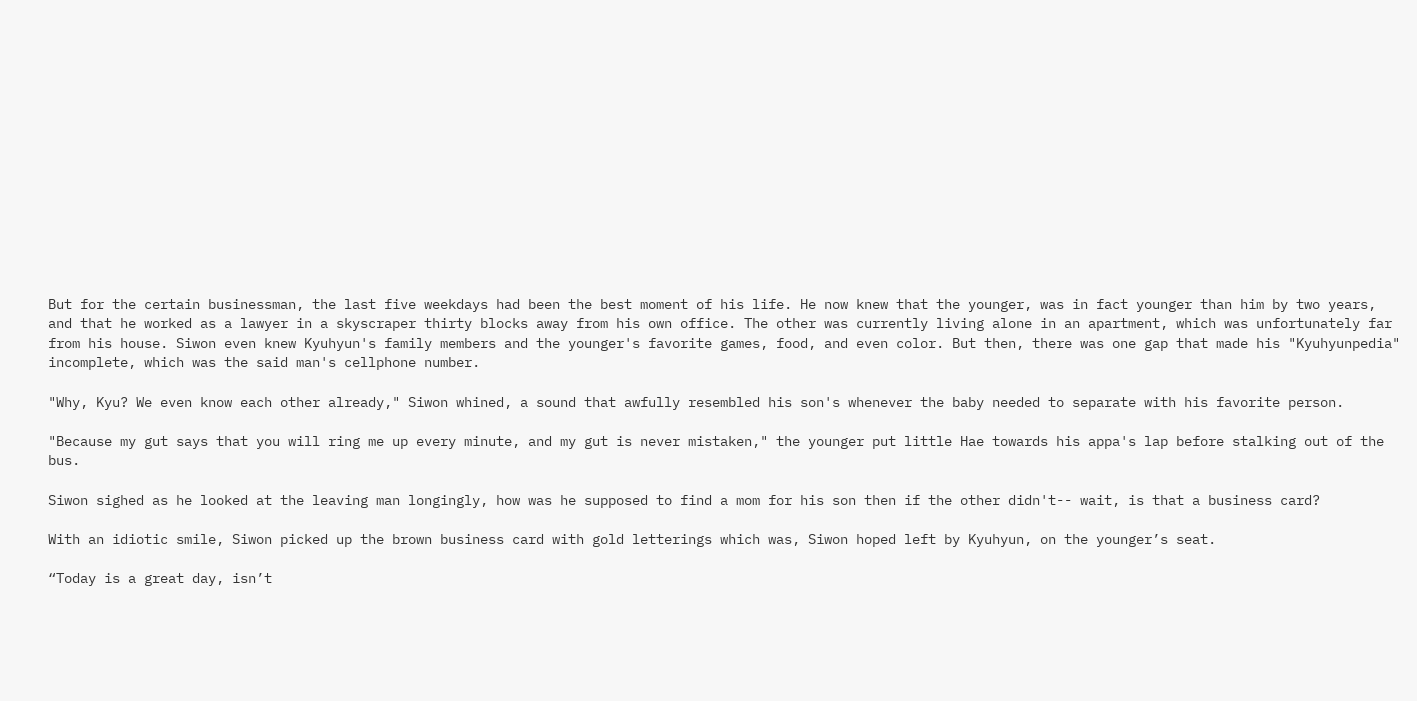But for the certain businessman, the last five weekdays had been the best moment of his life. He now knew that the younger, was in fact younger than him by two years, and that he worked as a lawyer in a skyscraper thirty blocks away from his own office. The other was currently living alone in an apartment, which was unfortunately far from his house. Siwon even knew Kyuhyun's family members and the younger's favorite games, food, and even color. But then, there was one gap that made his "Kyuhyunpedia" incomplete, which was the said man's cellphone number.

"Why, Kyu? We even know each other already," Siwon whined, a sound that awfully resembled his son's whenever the baby needed to separate with his favorite person.

"Because my gut says that you will ring me up every minute, and my gut is never mistaken," the younger put little Hae towards his appa's lap before stalking out of the bus.

Siwon sighed as he looked at the leaving man longingly, how was he supposed to find a mom for his son then if the other didn't-- wait, is that a business card?

With an idiotic smile, Siwon picked up the brown business card with gold letterings which was, Siwon hoped left by Kyuhyun, on the younger’s seat.

“Today is a great day, isn’t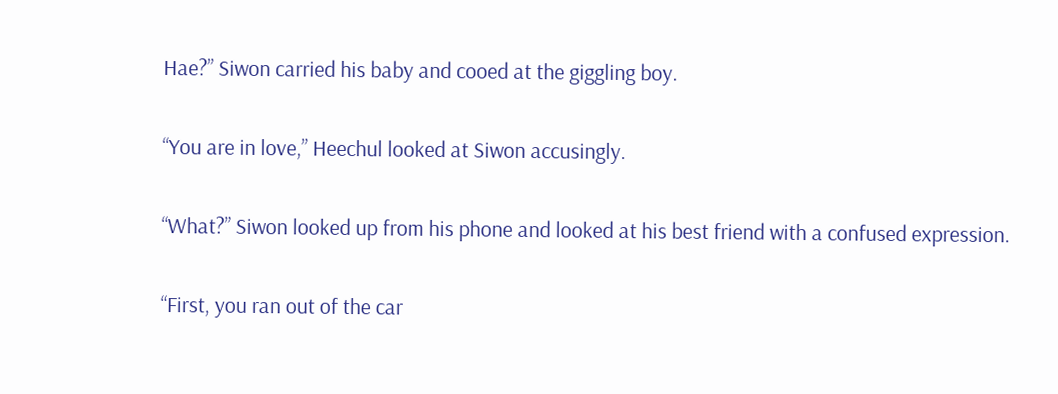Hae?” Siwon carried his baby and cooed at the giggling boy.

“You are in love,” Heechul looked at Siwon accusingly.

“What?” Siwon looked up from his phone and looked at his best friend with a confused expression.

“First, you ran out of the car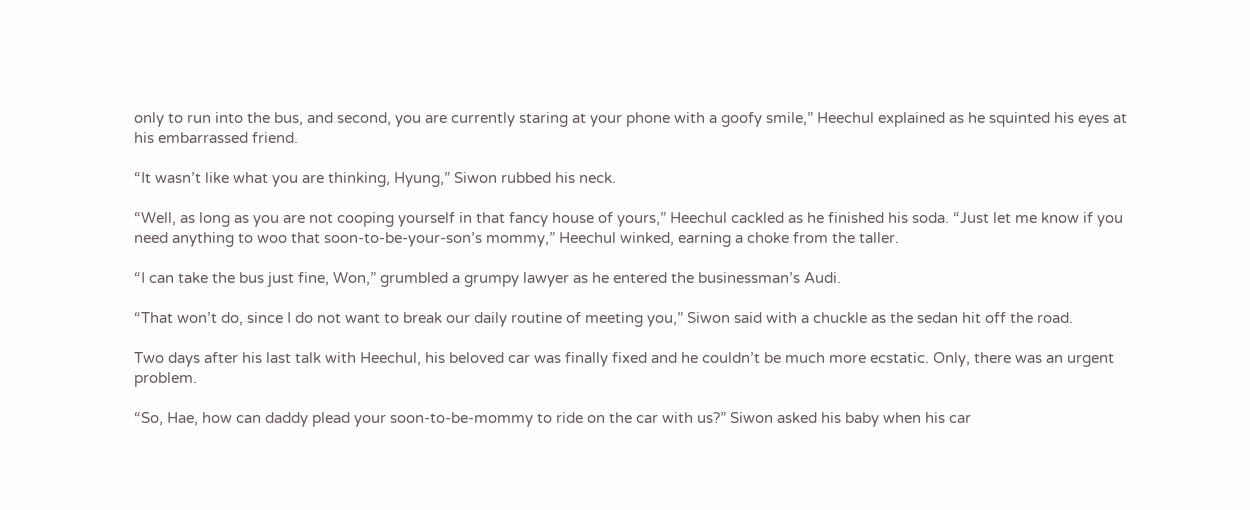only to run into the bus, and second, you are currently staring at your phone with a goofy smile,” Heechul explained as he squinted his eyes at his embarrassed friend.

“It wasn’t like what you are thinking, Hyung,” Siwon rubbed his neck.

“Well, as long as you are not cooping yourself in that fancy house of yours,” Heechul cackled as he finished his soda. “Just let me know if you need anything to woo that soon-to-be-your-son’s mommy,” Heechul winked, earning a choke from the taller.

“I can take the bus just fine, Won,” grumbled a grumpy lawyer as he entered the businessman’s Audi.

“That won’t do, since I do not want to break our daily routine of meeting you,” Siwon said with a chuckle as the sedan hit off the road.

Two days after his last talk with Heechul, his beloved car was finally fixed and he couldn’t be much more ecstatic. Only, there was an urgent problem.

“So, Hae, how can daddy plead your soon-to-be-mommy to ride on the car with us?” Siwon asked his baby when his car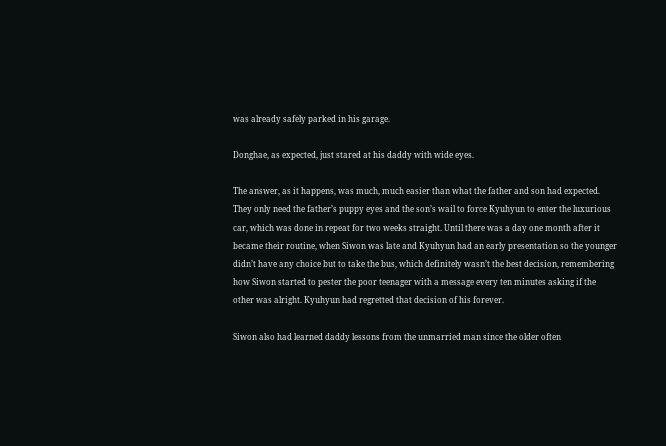was already safely parked in his garage.

Donghae, as expected, just stared at his daddy with wide eyes.

The answer, as it happens, was much, much easier than what the father and son had expected. They only need the father’s puppy eyes and the son’s wail to force Kyuhyun to enter the luxurious car, which was done in repeat for two weeks straight. Until there was a day one month after it became their routine, when Siwon was late and Kyuhyun had an early presentation so the younger didn’t have any choice but to take the bus, which definitely wasn’t the best decision, remembering how Siwon started to pester the poor teenager with a message every ten minutes asking if the other was alright. Kyuhyun had regretted that decision of his forever.

Siwon also had learned daddy lessons from the unmarried man since the older often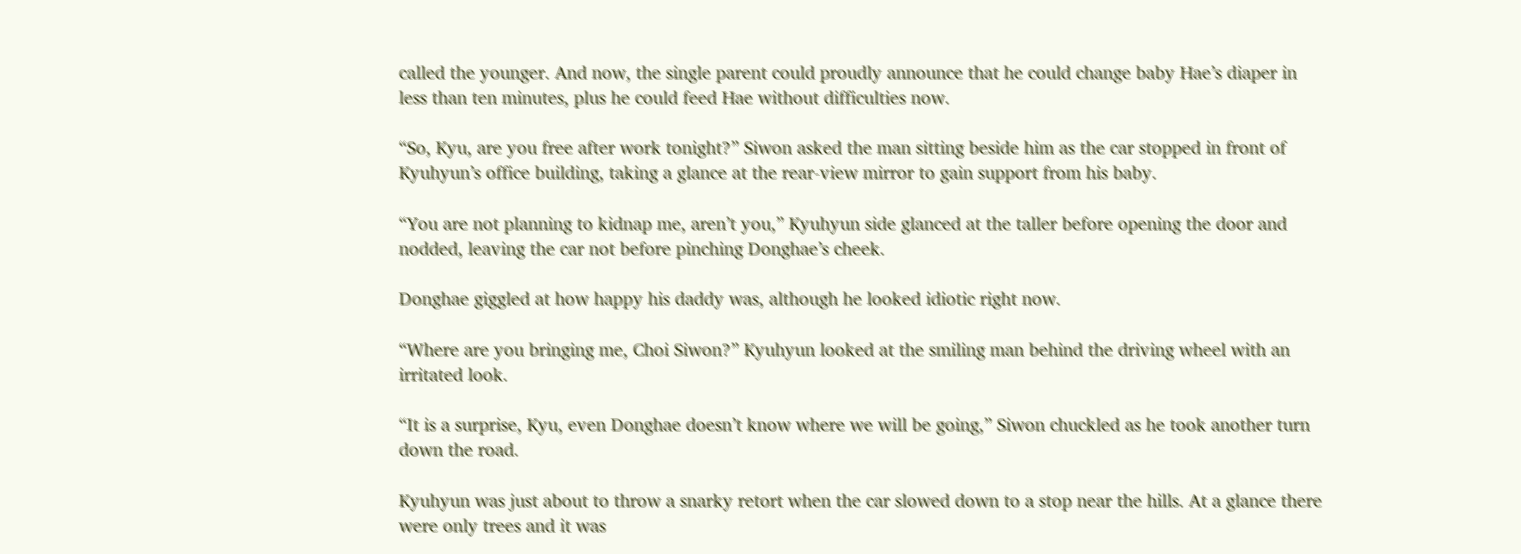called the younger. And now, the single parent could proudly announce that he could change baby Hae’s diaper in less than ten minutes, plus he could feed Hae without difficulties now.

“So, Kyu, are you free after work tonight?” Siwon asked the man sitting beside him as the car stopped in front of Kyuhyun’s office building, taking a glance at the rear-view mirror to gain support from his baby.

“You are not planning to kidnap me, aren’t you,” Kyuhyun side glanced at the taller before opening the door and nodded, leaving the car not before pinching Donghae’s cheek.

Donghae giggled at how happy his daddy was, although he looked idiotic right now.

“Where are you bringing me, Choi Siwon?” Kyuhyun looked at the smiling man behind the driving wheel with an irritated look.

“It is a surprise, Kyu, even Donghae doesn’t know where we will be going,” Siwon chuckled as he took another turn down the road.

Kyuhyun was just about to throw a snarky retort when the car slowed down to a stop near the hills. At a glance there were only trees and it was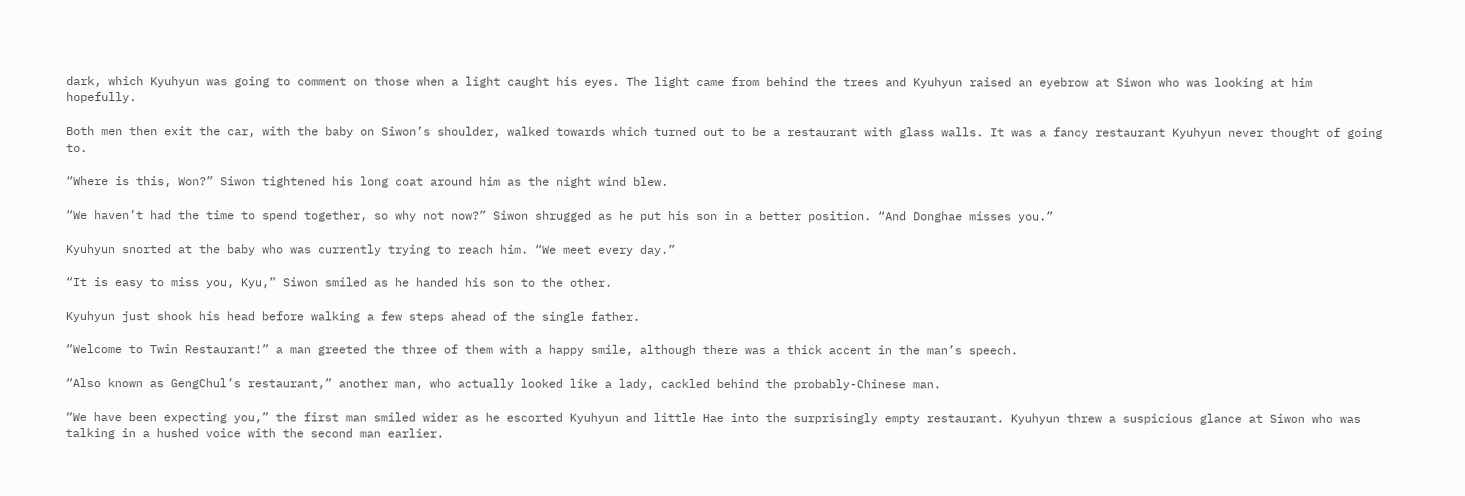dark, which Kyuhyun was going to comment on those when a light caught his eyes. The light came from behind the trees and Kyuhyun raised an eyebrow at Siwon who was looking at him hopefully.

Both men then exit the car, with the baby on Siwon’s shoulder, walked towards which turned out to be a restaurant with glass walls. It was a fancy restaurant Kyuhyun never thought of going to.

“Where is this, Won?” Siwon tightened his long coat around him as the night wind blew.

“We haven’t had the time to spend together, so why not now?” Siwon shrugged as he put his son in a better position. “And Donghae misses you.”

Kyuhyun snorted at the baby who was currently trying to reach him. “We meet every day.”

“It is easy to miss you, Kyu,” Siwon smiled as he handed his son to the other.

Kyuhyun just shook his head before walking a few steps ahead of the single father.

“Welcome to Twin Restaurant!” a man greeted the three of them with a happy smile, although there was a thick accent in the man’s speech.

“Also known as GengChul’s restaurant,” another man, who actually looked like a lady, cackled behind the probably-Chinese man.

“We have been expecting you,” the first man smiled wider as he escorted Kyuhyun and little Hae into the surprisingly empty restaurant. Kyuhyun threw a suspicious glance at Siwon who was talking in a hushed voice with the second man earlier.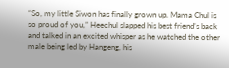“So, my little Siwon has finally grown up. Mama Chul is so proud of you,” Heechul slapped his best friend’s back and talked in an excited whisper as he watched the other male being led by Hangeng, his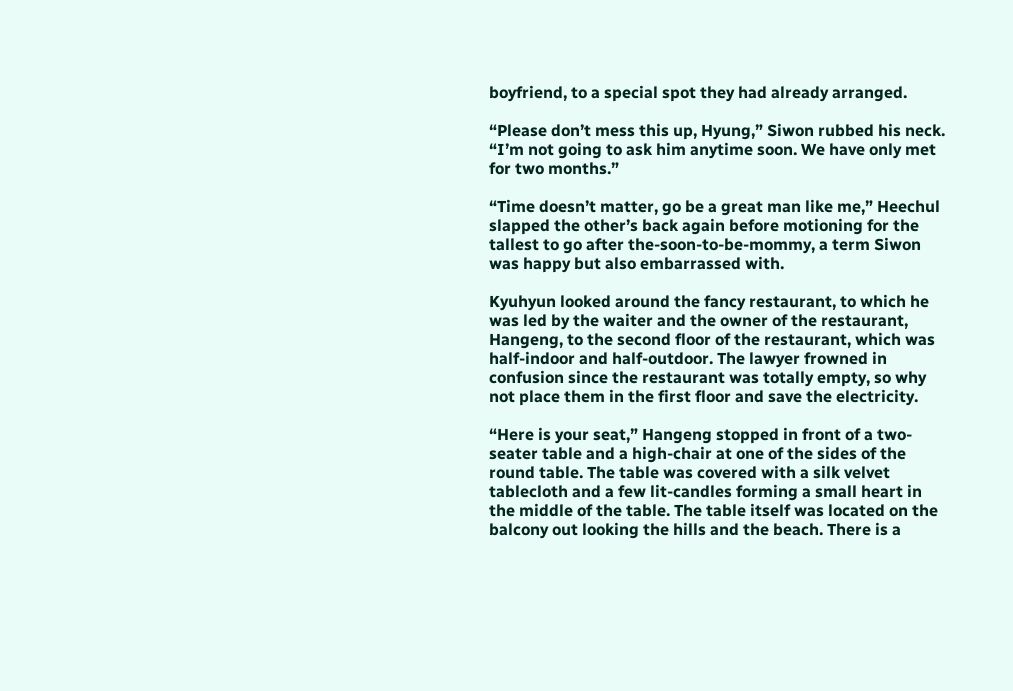boyfriend, to a special spot they had already arranged.

“Please don’t mess this up, Hyung,” Siwon rubbed his neck. “I’m not going to ask him anytime soon. We have only met for two months.”

“Time doesn’t matter, go be a great man like me,” Heechul slapped the other’s back again before motioning for the tallest to go after the-soon-to-be-mommy, a term Siwon was happy but also embarrassed with.

Kyuhyun looked around the fancy restaurant, to which he was led by the waiter and the owner of the restaurant, Hangeng, to the second floor of the restaurant, which was half-indoor and half-outdoor. The lawyer frowned in confusion since the restaurant was totally empty, so why not place them in the first floor and save the electricity.

“Here is your seat,” Hangeng stopped in front of a two-seater table and a high-chair at one of the sides of the round table. The table was covered with a silk velvet tablecloth and a few lit-candles forming a small heart in the middle of the table. The table itself was located on the balcony out looking the hills and the beach. There is a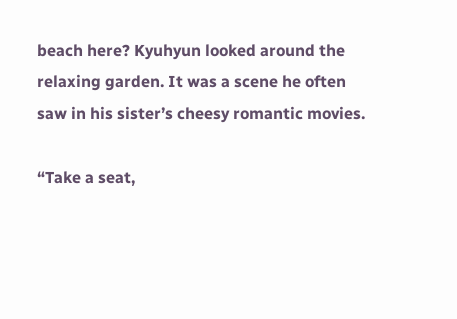beach here? Kyuhyun looked around the relaxing garden. It was a scene he often saw in his sister’s cheesy romantic movies.

“Take a seat,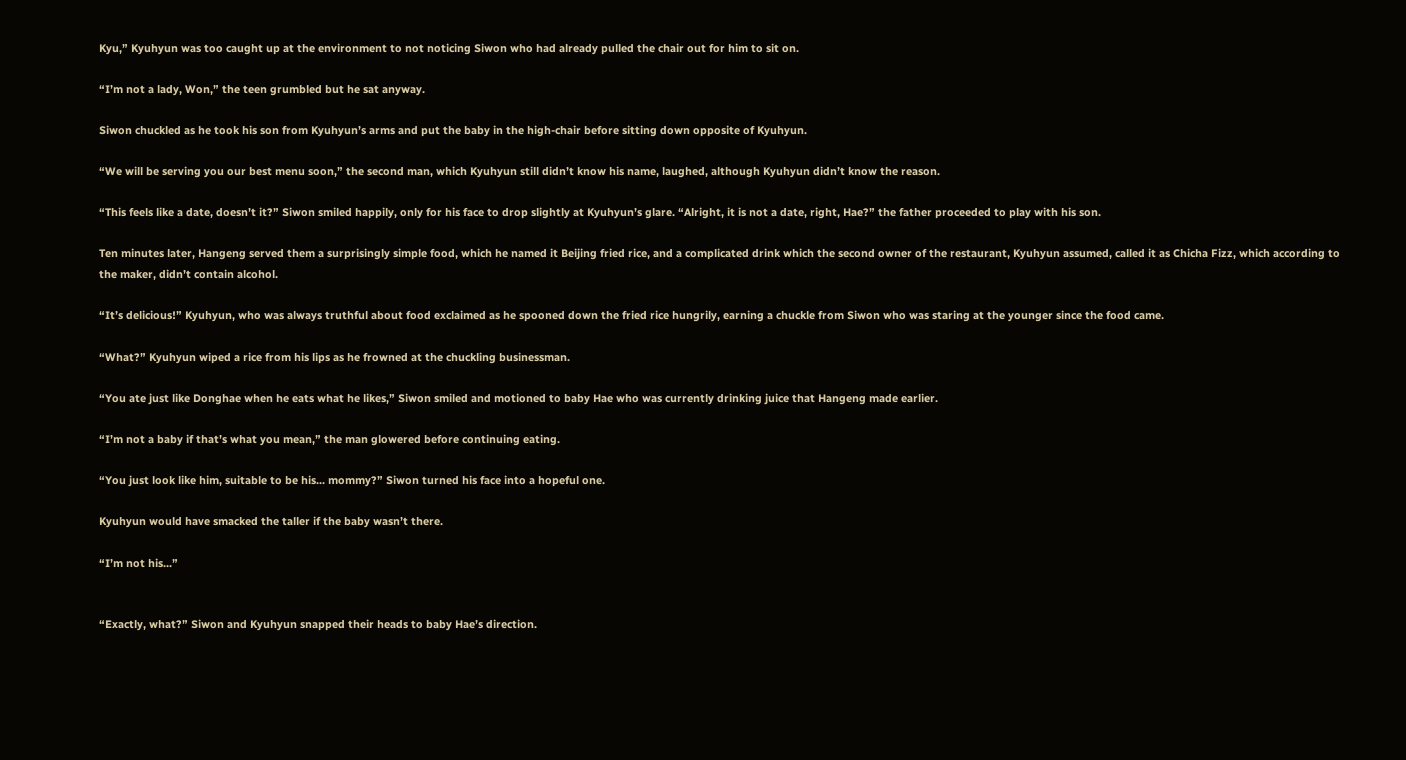Kyu,” Kyuhyun was too caught up at the environment to not noticing Siwon who had already pulled the chair out for him to sit on.

“I’m not a lady, Won,” the teen grumbled but he sat anyway.

Siwon chuckled as he took his son from Kyuhyun’s arms and put the baby in the high-chair before sitting down opposite of Kyuhyun.

“We will be serving you our best menu soon,” the second man, which Kyuhyun still didn’t know his name, laughed, although Kyuhyun didn’t know the reason.

“This feels like a date, doesn’t it?” Siwon smiled happily, only for his face to drop slightly at Kyuhyun’s glare. “Alright, it is not a date, right, Hae?” the father proceeded to play with his son.

Ten minutes later, Hangeng served them a surprisingly simple food, which he named it Beijing fried rice, and a complicated drink which the second owner of the restaurant, Kyuhyun assumed, called it as Chicha Fizz, which according to the maker, didn’t contain alcohol.

“It’s delicious!” Kyuhyun, who was always truthful about food exclaimed as he spooned down the fried rice hungrily, earning a chuckle from Siwon who was staring at the younger since the food came.

“What?” Kyuhyun wiped a rice from his lips as he frowned at the chuckling businessman.

“You ate just like Donghae when he eats what he likes,” Siwon smiled and motioned to baby Hae who was currently drinking juice that Hangeng made earlier.

“I’m not a baby if that’s what you mean,” the man glowered before continuing eating.

“You just look like him, suitable to be his... mommy?” Siwon turned his face into a hopeful one.

Kyuhyun would have smacked the taller if the baby wasn’t there.

“I’m not his...”


“Exactly, what?” Siwon and Kyuhyun snapped their heads to baby Hae’s direction.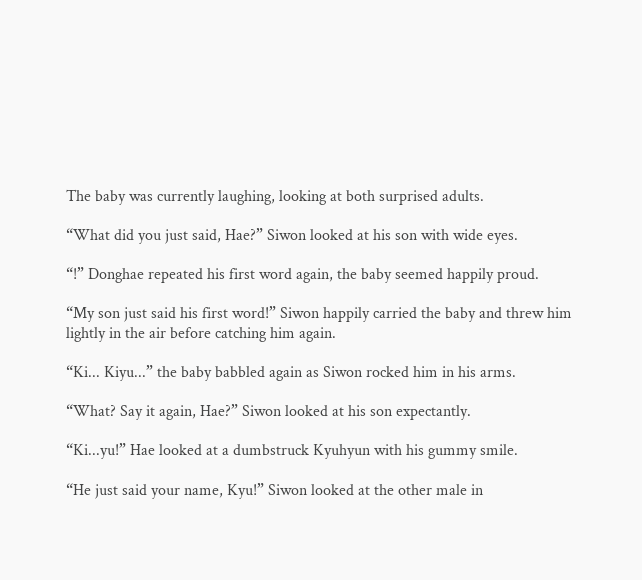The baby was currently laughing, looking at both surprised adults.

“What did you just said, Hae?” Siwon looked at his son with wide eyes.

“!” Donghae repeated his first word again, the baby seemed happily proud.

“My son just said his first word!” Siwon happily carried the baby and threw him lightly in the air before catching him again.

“Ki... Kiyu...” the baby babbled again as Siwon rocked him in his arms.

“What? Say it again, Hae?” Siwon looked at his son expectantly.

“Ki...yu!” Hae looked at a dumbstruck Kyuhyun with his gummy smile.

“He just said your name, Kyu!” Siwon looked at the other male in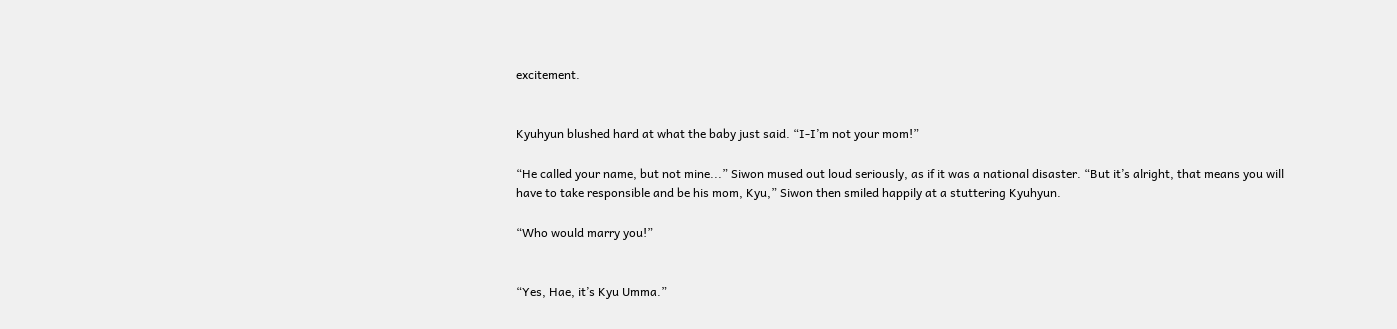excitement.


Kyuhyun blushed hard at what the baby just said. “I-I’m not your mom!”

“He called your name, but not mine...” Siwon mused out loud seriously, as if it was a national disaster. “But it’s alright, that means you will have to take responsible and be his mom, Kyu,” Siwon then smiled happily at a stuttering Kyuhyun.

“Who would marry you!”


“Yes, Hae, it’s Kyu Umma.”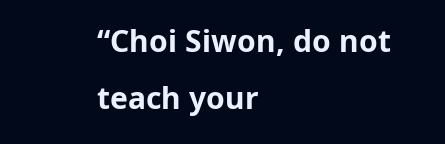“Choi Siwon, do not teach your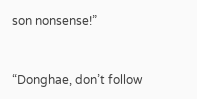son nonsense!”


“Donghae, don’t follow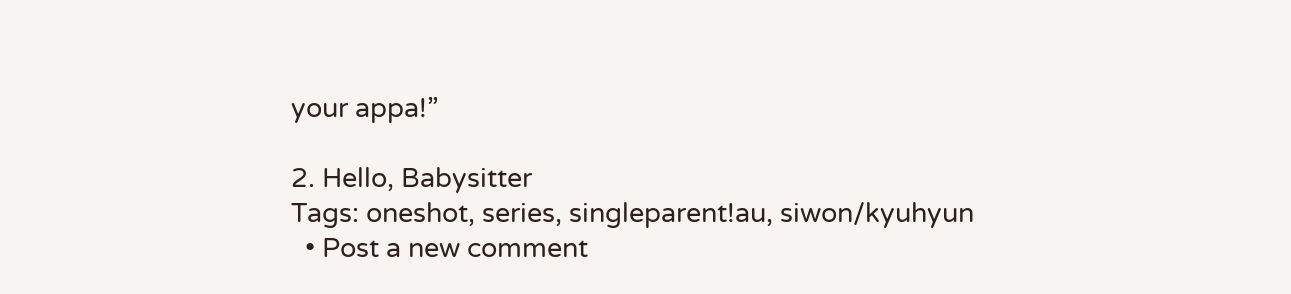your appa!”

2. Hello, Babysitter
Tags: oneshot, series, singleparent!au, siwon/kyuhyun
  • Post a new comment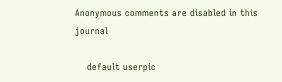Anonymous comments are disabled in this journal

    default userpic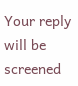Your reply will be screened